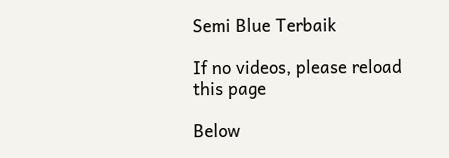Semi Blue Terbaik

If no videos, please reload this page

Below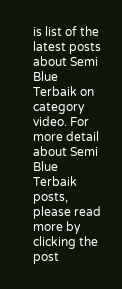is list of the latest posts about Semi Blue Terbaik on category video. For more detail about Semi Blue Terbaik posts, please read more by clicking the post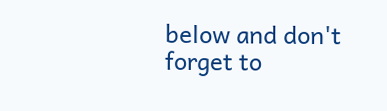below and don't forget to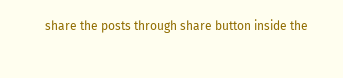share the posts through share button inside the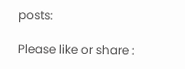posts:

Please like or share :